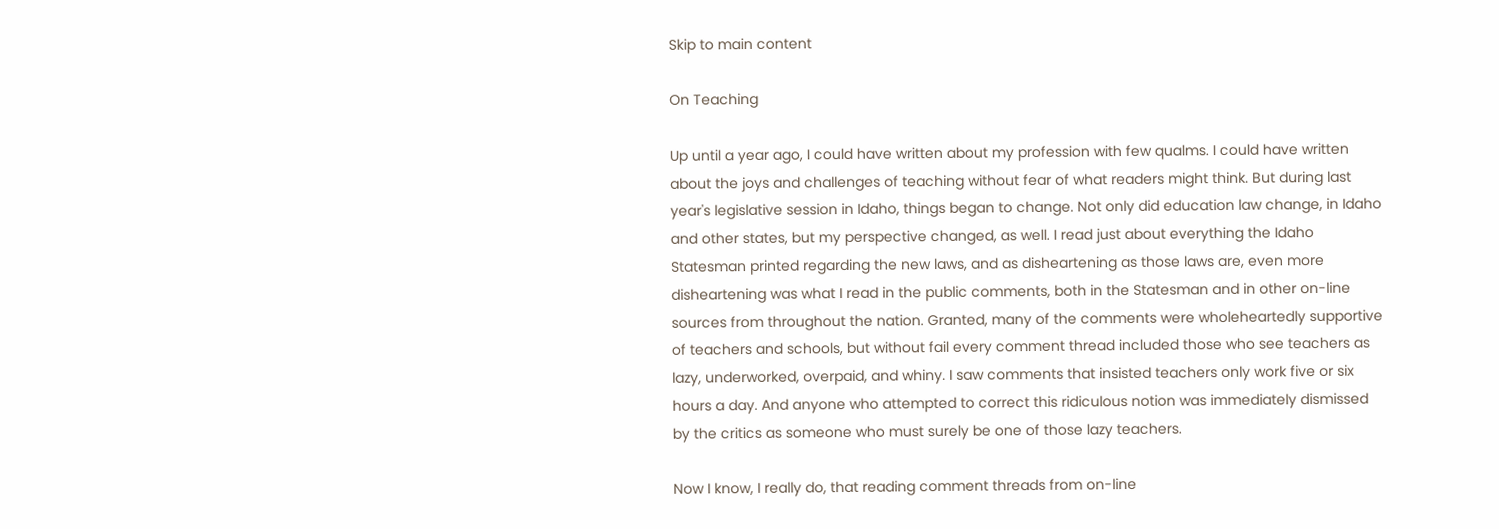Skip to main content

On Teaching

Up until a year ago, I could have written about my profession with few qualms. I could have written about the joys and challenges of teaching without fear of what readers might think. But during last year's legislative session in Idaho, things began to change. Not only did education law change, in Idaho and other states, but my perspective changed, as well. I read just about everything the Idaho Statesman printed regarding the new laws, and as disheartening as those laws are, even more disheartening was what I read in the public comments, both in the Statesman and in other on-line sources from throughout the nation. Granted, many of the comments were wholeheartedly supportive of teachers and schools, but without fail every comment thread included those who see teachers as lazy, underworked, overpaid, and whiny. I saw comments that insisted teachers only work five or six hours a day. And anyone who attempted to correct this ridiculous notion was immediately dismissed by the critics as someone who must surely be one of those lazy teachers.

Now I know, I really do, that reading comment threads from on-line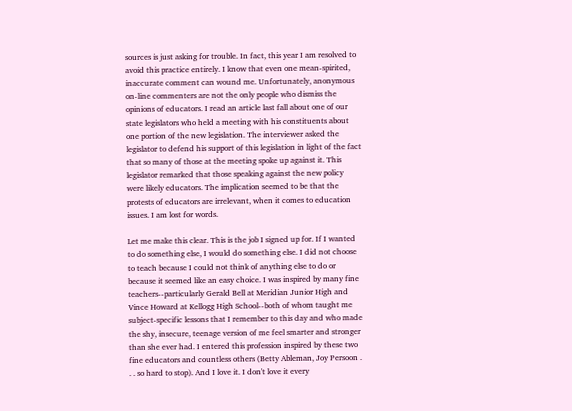sources is just asking for trouble. In fact, this year I am resolved to avoid this practice entirely. I know that even one mean-spirited, inaccurate comment can wound me. Unfortunately, anonymous on-line commenters are not the only people who dismiss the opinions of educators. I read an article last fall about one of our state legislators who held a meeting with his constituents about one portion of the new legislation. The interviewer asked the legislator to defend his support of this legislation in light of the fact that so many of those at the meeting spoke up against it. This legislator remarked that those speaking against the new policy were likely educators. The implication seemed to be that the protests of educators are irrelevant, when it comes to education issues. I am lost for words.

Let me make this clear. This is the job I signed up for. If I wanted to do something else, I would do something else. I did not choose to teach because I could not think of anything else to do or because it seemed like an easy choice. I was inspired by many fine teachers--particularly Gerald Bell at Meridian Junior High and Vince Howard at Kellogg High School--both of whom taught me subject-specific lessons that I remember to this day and who made the shy, insecure, teenage version of me feel smarter and stronger than she ever had. I entered this profession inspired by these two fine educators and countless others (Betty Ableman, Joy Persoon . . . so hard to stop). And I love it. I don't love it every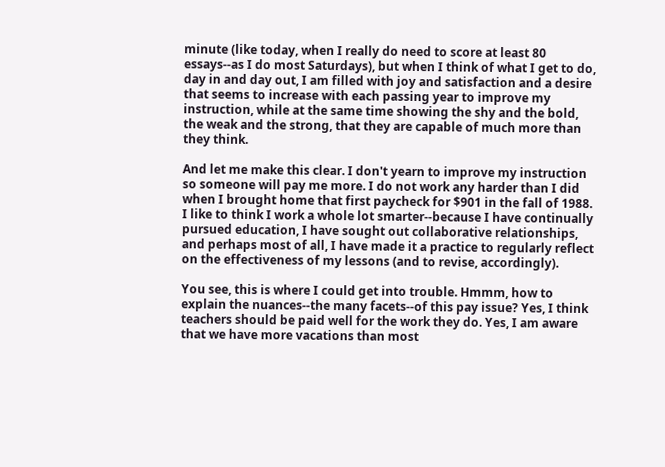minute (like today, when I really do need to score at least 80 essays--as I do most Saturdays), but when I think of what I get to do, day in and day out, I am filled with joy and satisfaction and a desire that seems to increase with each passing year to improve my instruction, while at the same time showing the shy and the bold, the weak and the strong, that they are capable of much more than they think.

And let me make this clear. I don't yearn to improve my instruction so someone will pay me more. I do not work any harder than I did when I brought home that first paycheck for $901 in the fall of 1988. I like to think I work a whole lot smarter--because I have continually pursued education, I have sought out collaborative relationships, and perhaps most of all, I have made it a practice to regularly reflect on the effectiveness of my lessons (and to revise, accordingly).

You see, this is where I could get into trouble. Hmmm, how to explain the nuances--the many facets--of this pay issue? Yes, I think teachers should be paid well for the work they do. Yes, I am aware that we have more vacations than most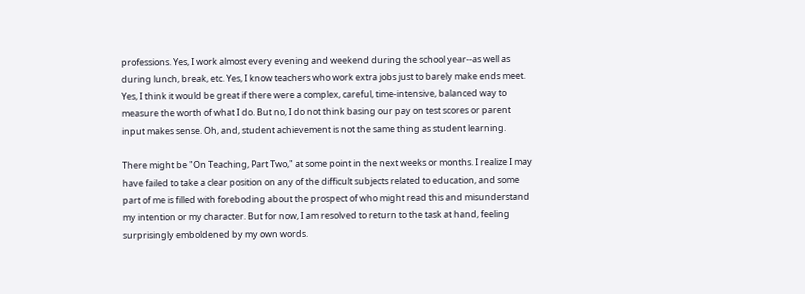professions. Yes, I work almost every evening and weekend during the school year--as well as during lunch, break, etc. Yes, I know teachers who work extra jobs just to barely make ends meet. Yes, I think it would be great if there were a complex, careful, time-intensive, balanced way to measure the worth of what I do. But no, I do not think basing our pay on test scores or parent input makes sense. Oh, and, student achievement is not the same thing as student learning.

There might be "On Teaching, Part Two," at some point in the next weeks or months. I realize I may have failed to take a clear position on any of the difficult subjects related to education, and some part of me is filled with foreboding about the prospect of who might read this and misunderstand my intention or my character. But for now, I am resolved to return to the task at hand, feeling surprisingly emboldened by my own words.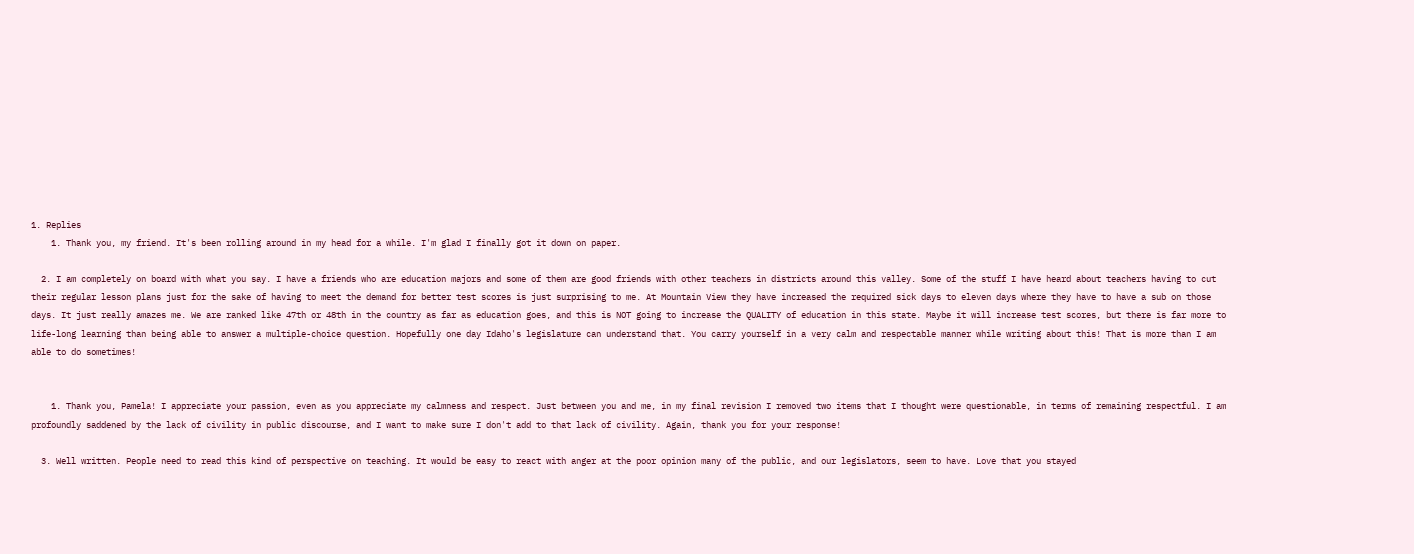1. Replies
    1. Thank you, my friend. It's been rolling around in my head for a while. I'm glad I finally got it down on paper.

  2. I am completely on board with what you say. I have a friends who are education majors and some of them are good friends with other teachers in districts around this valley. Some of the stuff I have heard about teachers having to cut their regular lesson plans just for the sake of having to meet the demand for better test scores is just surprising to me. At Mountain View they have increased the required sick days to eleven days where they have to have a sub on those days. It just really amazes me. We are ranked like 47th or 48th in the country as far as education goes, and this is NOT going to increase the QUALITY of education in this state. Maybe it will increase test scores, but there is far more to life-long learning than being able to answer a multiple-choice question. Hopefully one day Idaho's legislature can understand that. You carry yourself in a very calm and respectable manner while writing about this! That is more than I am able to do sometimes!


    1. Thank you, Pamela! I appreciate your passion, even as you appreciate my calmness and respect. Just between you and me, in my final revision I removed two items that I thought were questionable, in terms of remaining respectful. I am profoundly saddened by the lack of civility in public discourse, and I want to make sure I don't add to that lack of civility. Again, thank you for your response!

  3. Well written. People need to read this kind of perspective on teaching. It would be easy to react with anger at the poor opinion many of the public, and our legislators, seem to have. Love that you stayed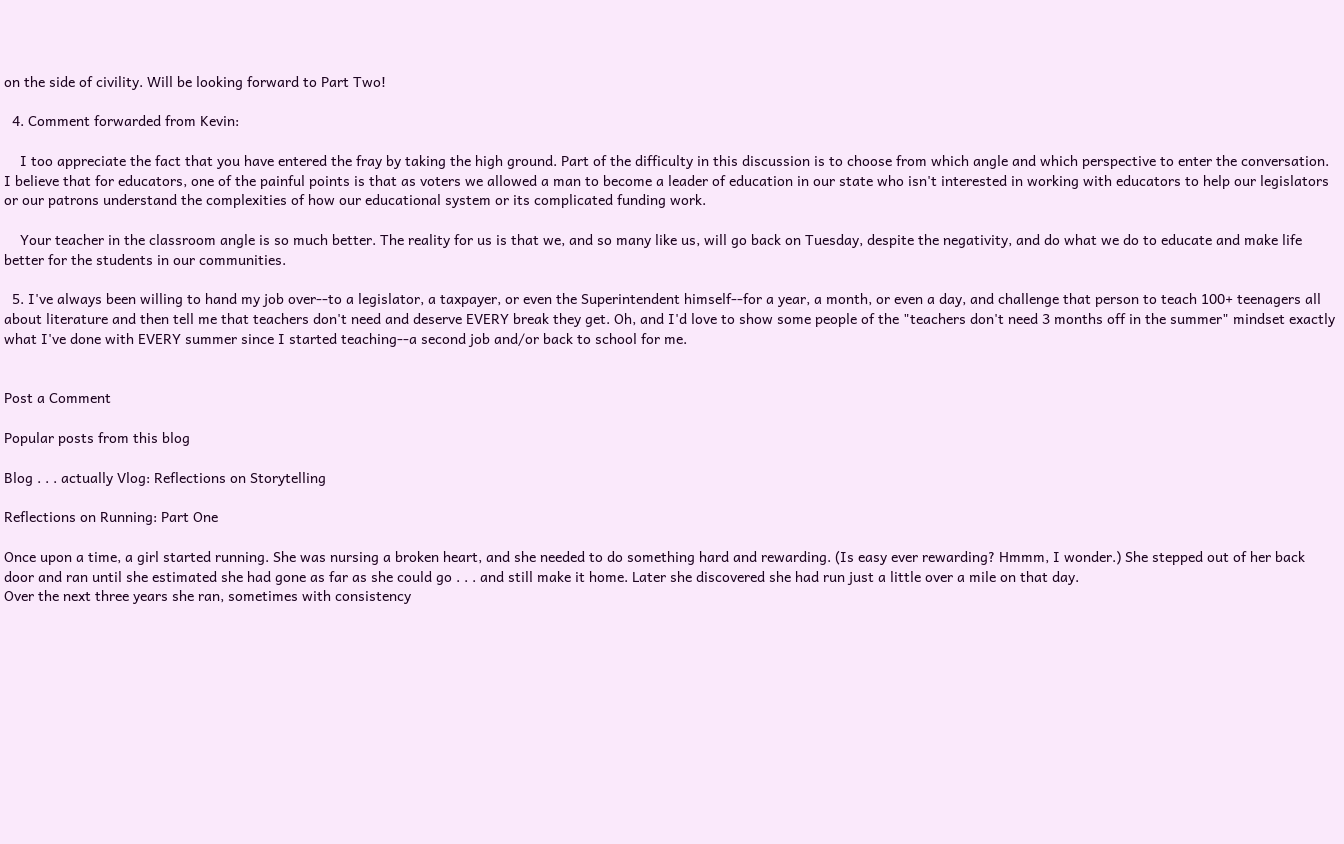on the side of civility. Will be looking forward to Part Two!

  4. Comment forwarded from Kevin:

    I too appreciate the fact that you have entered the fray by taking the high ground. Part of the difficulty in this discussion is to choose from which angle and which perspective to enter the conversation. I believe that for educators, one of the painful points is that as voters we allowed a man to become a leader of education in our state who isn't interested in working with educators to help our legislators or our patrons understand the complexities of how our educational system or its complicated funding work.

    Your teacher in the classroom angle is so much better. The reality for us is that we, and so many like us, will go back on Tuesday, despite the negativity, and do what we do to educate and make life better for the students in our communities.

  5. I've always been willing to hand my job over--to a legislator, a taxpayer, or even the Superintendent himself--for a year, a month, or even a day, and challenge that person to teach 100+ teenagers all about literature and then tell me that teachers don't need and deserve EVERY break they get. Oh, and I'd love to show some people of the "teachers don't need 3 months off in the summer" mindset exactly what I've done with EVERY summer since I started teaching--a second job and/or back to school for me.


Post a Comment

Popular posts from this blog

Blog . . . actually Vlog: Reflections on Storytelling

Reflections on Running: Part One

Once upon a time, a girl started running. She was nursing a broken heart, and she needed to do something hard and rewarding. (Is easy ever rewarding? Hmmm, I wonder.) She stepped out of her back door and ran until she estimated she had gone as far as she could go . . . and still make it home. Later she discovered she had run just a little over a mile on that day.
Over the next three years she ran, sometimes with consistency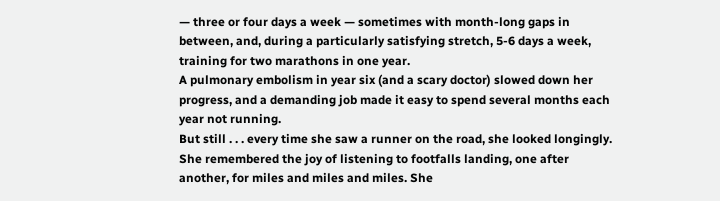— three or four days a week — sometimes with month-long gaps in between, and, during a particularly satisfying stretch, 5-6 days a week, training for two marathons in one year.
A pulmonary embolism in year six (and a scary doctor) slowed down her progress, and a demanding job made it easy to spend several months each year not running.
But still . . . every time she saw a runner on the road, she looked longingly. She remembered the joy of listening to footfalls landing, one after another, for miles and miles and miles. She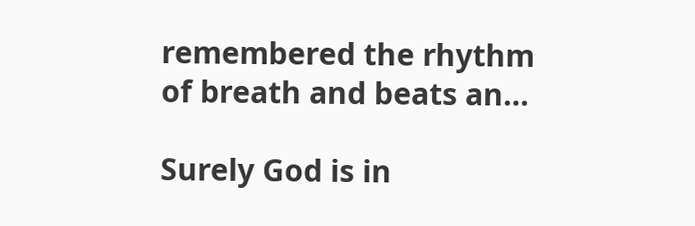remembered the rhythm of breath and beats an…

Surely God is in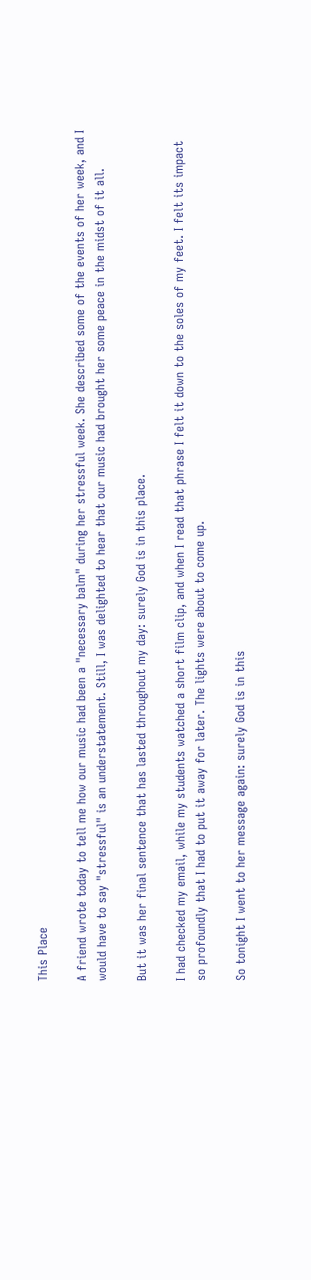This Place

A friend wrote today to tell me how our music had been a "necessary balm" during her stressful week. She described some of the events of her week, and I would have to say "stressful" is an understatement. Still, I was delighted to hear that our music had brought her some peace in the midst of it all.

But it was her final sentence that has lasted throughout my day: surely God is in this place.

I had checked my email, while my students watched a short film clip, and when I read that phrase I felt it down to the soles of my feet. I felt its impact so profoundly that I had to put it away for later. The lights were about to come up.

So tonight I went to her message again: surely God is in this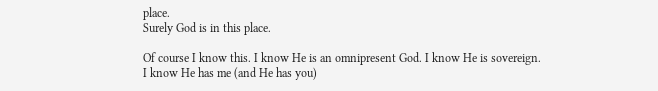place.
Surely God is in this place.

Of course I know this. I know He is an omnipresent God. I know He is sovereign. I know He has me (and He has you)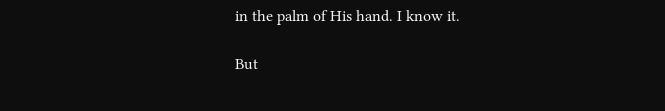in the palm of His hand. I know it.

But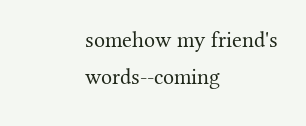somehow my friend's words--coming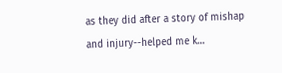as they did after a story of mishap and injury--helped me k…